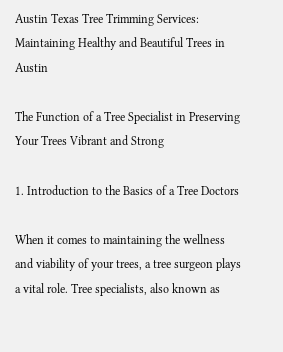Austin Texas Tree Trimming Services: Maintaining Healthy and Beautiful Trees in Austin

The Function of a Tree Specialist in Preserving Your Trees Vibrant and Strong

1. Introduction to the Basics of a Tree Doctors

When it comes to maintaining the wellness and viability of your trees, a tree surgeon plays a vital role. Tree specialists, also known as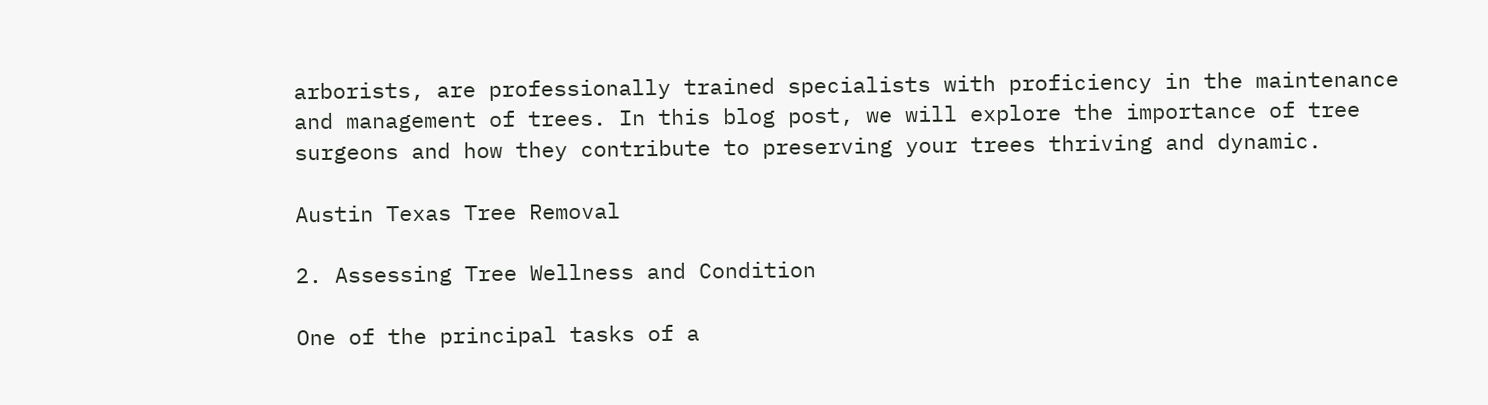arborists, are professionally trained specialists with proficiency in the maintenance and management of trees. In this blog post, we will explore the importance of tree surgeons and how they contribute to preserving your trees thriving and dynamic.

Austin Texas Tree Removal

2. Assessing Tree Wellness and Condition

One of the principal tasks of a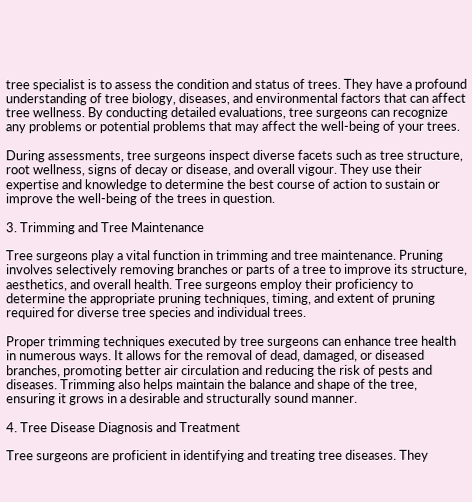tree specialist is to assess the condition and status of trees. They have a profound understanding of tree biology, diseases, and environmental factors that can affect tree wellness. By conducting detailed evaluations, tree surgeons can recognize any problems or potential problems that may affect the well-being of your trees.

During assessments, tree surgeons inspect diverse facets such as tree structure, root wellness, signs of decay or disease, and overall vigour. They use their expertise and knowledge to determine the best course of action to sustain or improve the well-being of the trees in question.

3. Trimming and Tree Maintenance

Tree surgeons play a vital function in trimming and tree maintenance. Pruning involves selectively removing branches or parts of a tree to improve its structure, aesthetics, and overall health. Tree surgeons employ their proficiency to determine the appropriate pruning techniques, timing, and extent of pruning required for diverse tree species and individual trees.

Proper trimming techniques executed by tree surgeons can enhance tree health in numerous ways. It allows for the removal of dead, damaged, or diseased branches, promoting better air circulation and reducing the risk of pests and diseases. Trimming also helps maintain the balance and shape of the tree, ensuring it grows in a desirable and structurally sound manner.

4. Tree Disease Diagnosis and Treatment

Tree surgeons are proficient in identifying and treating tree diseases. They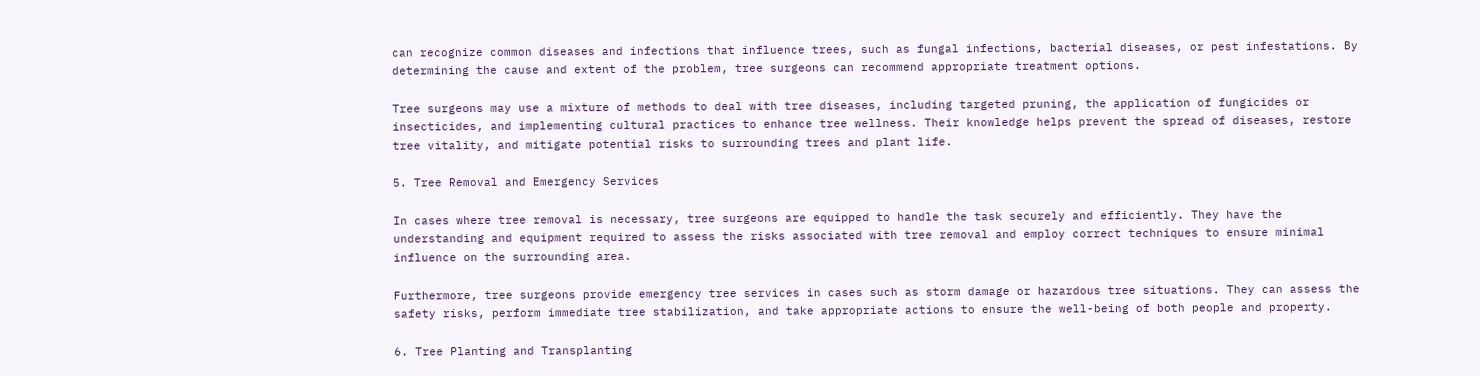can recognize common diseases and infections that influence trees, such as fungal infections, bacterial diseases, or pest infestations. By determining the cause and extent of the problem, tree surgeons can recommend appropriate treatment options.

Tree surgeons may use a mixture of methods to deal with tree diseases, including targeted pruning, the application of fungicides or insecticides, and implementing cultural practices to enhance tree wellness. Their knowledge helps prevent the spread of diseases, restore tree vitality, and mitigate potential risks to surrounding trees and plant life.

5. Tree Removal and Emergency Services

In cases where tree removal is necessary, tree surgeons are equipped to handle the task securely and efficiently. They have the understanding and equipment required to assess the risks associated with tree removal and employ correct techniques to ensure minimal influence on the surrounding area.

Furthermore, tree surgeons provide emergency tree services in cases such as storm damage or hazardous tree situations. They can assess the safety risks, perform immediate tree stabilization, and take appropriate actions to ensure the well-being of both people and property.

6. Tree Planting and Transplanting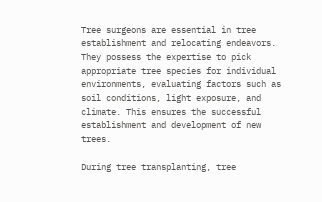Tree surgeons are essential in tree establishment and relocating endeavors. They possess the expertise to pick appropriate tree species for individual environments, evaluating factors such as soil conditions, light exposure, and climate. This ensures the successful establishment and development of new trees.

During tree transplanting, tree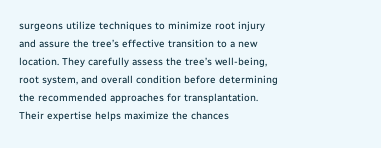surgeons utilize techniques to minimize root injury and assure the tree’s effective transition to a new location. They carefully assess the tree’s well-being, root system, and overall condition before determining the recommended approaches for transplantation. Their expertise helps maximize the chances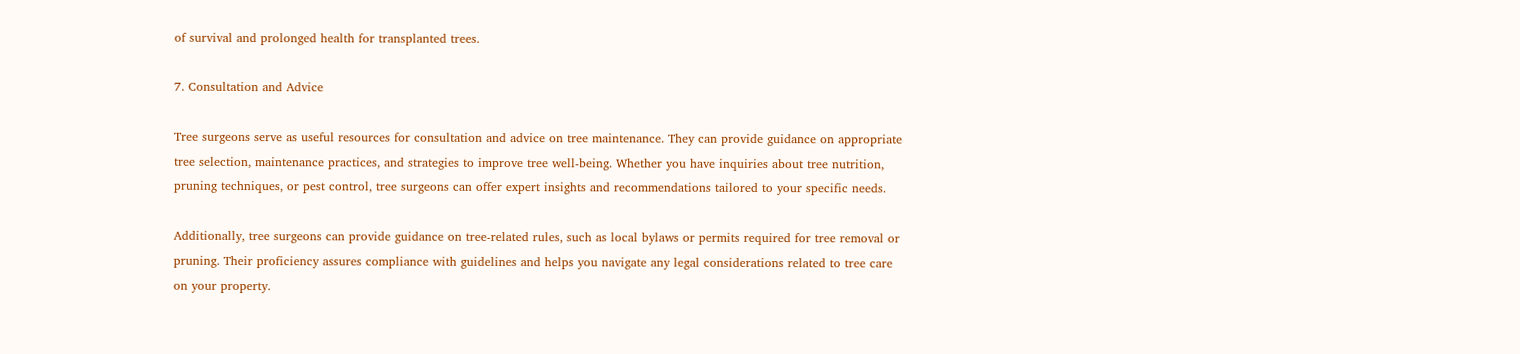of survival and prolonged health for transplanted trees.

7. Consultation and Advice

Tree surgeons serve as useful resources for consultation and advice on tree maintenance. They can provide guidance on appropriate tree selection, maintenance practices, and strategies to improve tree well-being. Whether you have inquiries about tree nutrition, pruning techniques, or pest control, tree surgeons can offer expert insights and recommendations tailored to your specific needs.

Additionally, tree surgeons can provide guidance on tree-related rules, such as local bylaws or permits required for tree removal or pruning. Their proficiency assures compliance with guidelines and helps you navigate any legal considerations related to tree care on your property.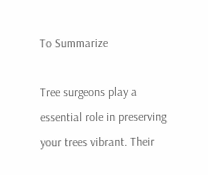To Summarize

Tree surgeons play a essential role in preserving your trees vibrant. Their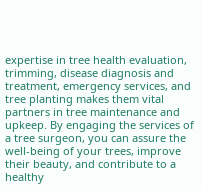expertise in tree health evaluation, trimming, disease diagnosis and treatment, emergency services, and tree planting makes them vital partners in tree maintenance and upkeep. By engaging the services of a tree surgeon, you can assure the well-being of your trees, improve their beauty, and contribute to a healthy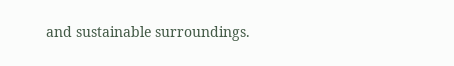and sustainable surroundings.